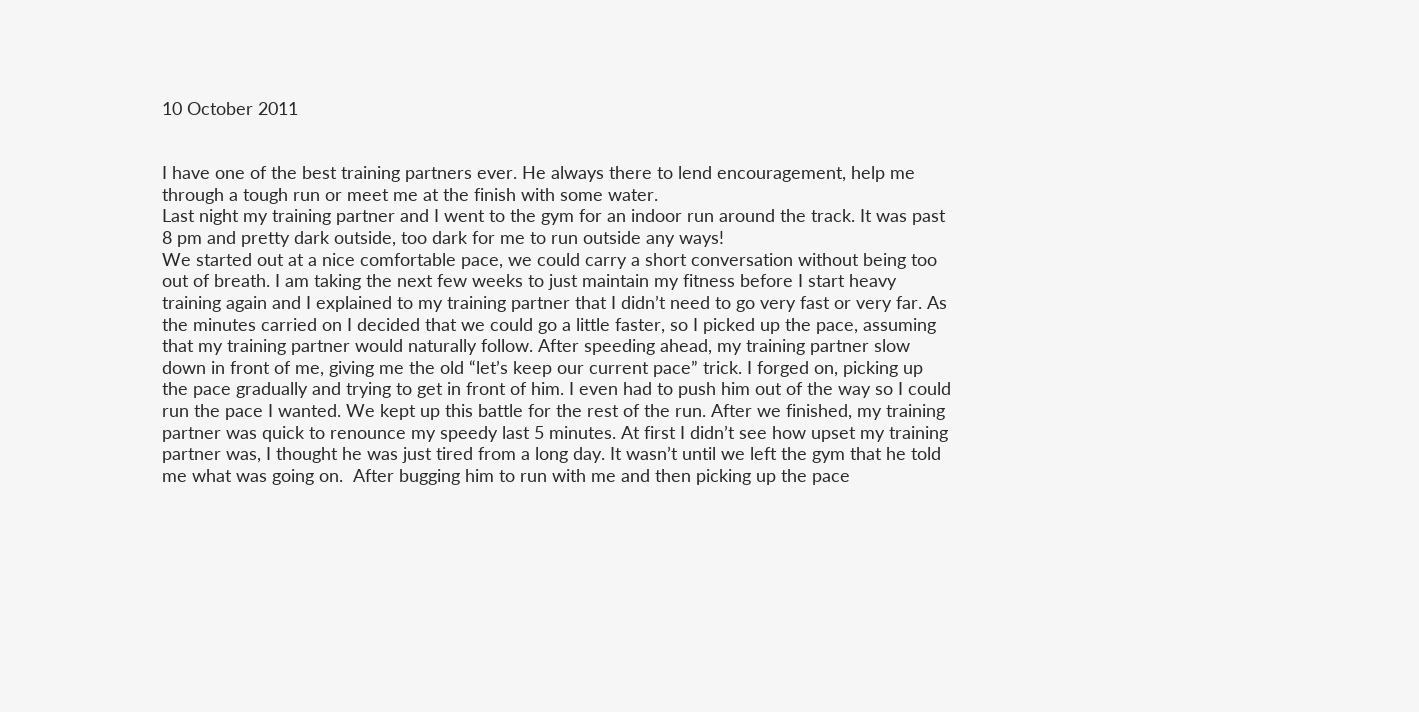10 October 2011


I have one of the best training partners ever. He always there to lend encouragement, help me through a tough run or meet me at the finish with some water.
Last night my training partner and I went to the gym for an indoor run around the track. It was past 8 pm and pretty dark outside, too dark for me to run outside any ways!
We started out at a nice comfortable pace, we could carry a short conversation without being too out of breath. I am taking the next few weeks to just maintain my fitness before I start heavy training again and I explained to my training partner that I didn’t need to go very fast or very far. As the minutes carried on I decided that we could go a little faster, so I picked up the pace, assuming that my training partner would naturally follow. After speeding ahead, my training partner slow down in front of me, giving me the old “let’s keep our current pace” trick. I forged on, picking up the pace gradually and trying to get in front of him. I even had to push him out of the way so I could run the pace I wanted. We kept up this battle for the rest of the run. After we finished, my training partner was quick to renounce my speedy last 5 minutes. At first I didn’t see how upset my training partner was, I thought he was just tired from a long day. It wasn’t until we left the gym that he told me what was going on.  After bugging him to run with me and then picking up the pace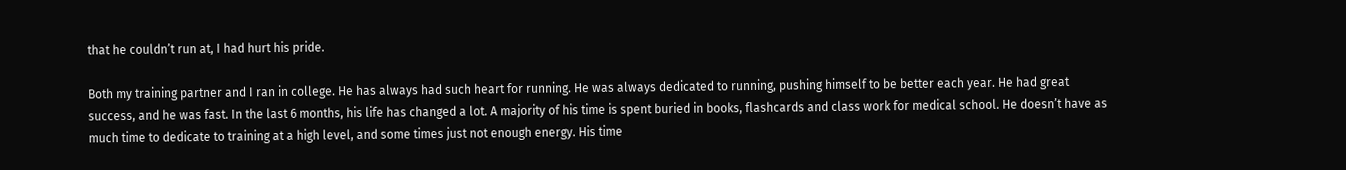that he couldn’t run at, I had hurt his pride.

Both my training partner and I ran in college. He has always had such heart for running. He was always dedicated to running, pushing himself to be better each year. He had great success, and he was fast. In the last 6 months, his life has changed a lot. A majority of his time is spent buried in books, flashcards and class work for medical school. He doesn’t have as much time to dedicate to training at a high level, and some times just not enough energy. His time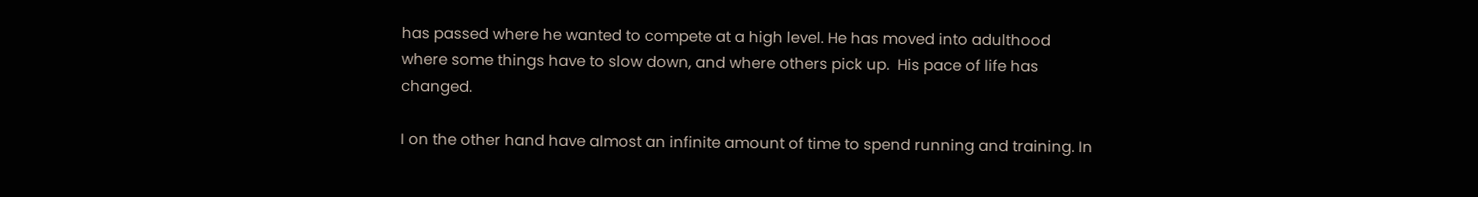has passed where he wanted to compete at a high level. He has moved into adulthood where some things have to slow down, and where others pick up.  His pace of life has changed.

I on the other hand have almost an infinite amount of time to spend running and training. In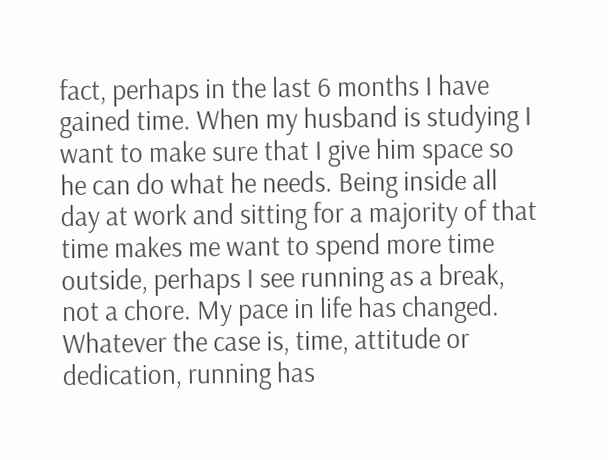fact, perhaps in the last 6 months I have gained time. When my husband is studying I want to make sure that I give him space so he can do what he needs. Being inside all day at work and sitting for a majority of that time makes me want to spend more time outside, perhaps I see running as a break, not a chore. My pace in life has changed.
Whatever the case is, time, attitude or dedication, running has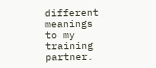different meanings to my training partner.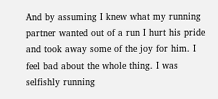And by assuming I knew what my running partner wanted out of a run I hurt his pride and took away some of the joy for him. I feel bad about the whole thing. I was selfishly running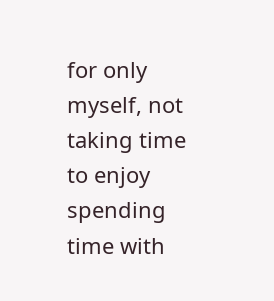for only myself, not taking time to enjoy spending time with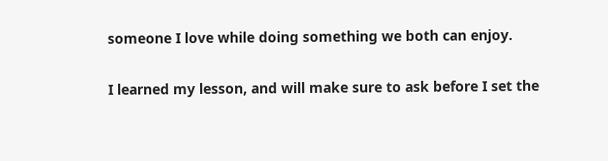someone I love while doing something we both can enjoy.

I learned my lesson, and will make sure to ask before I set the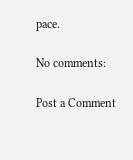pace.

No comments:

Post a Comment